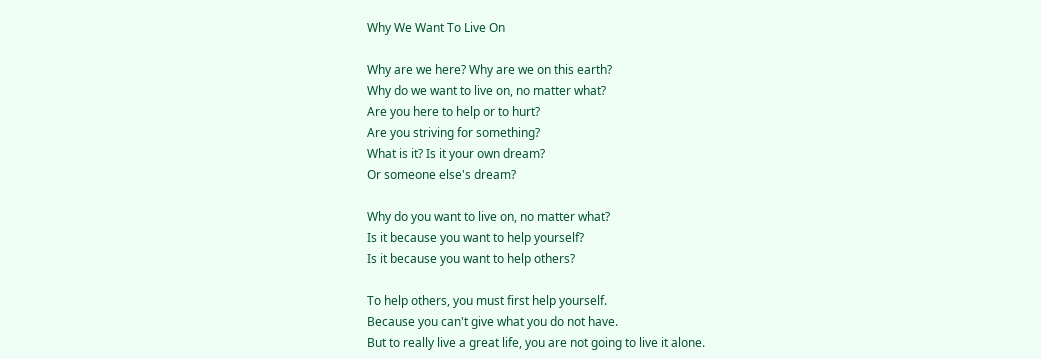Why We Want To Live On

Why are we here? Why are we on this earth?
Why do we want to live on, no matter what?
Are you here to help or to hurt?
Are you striving for something?
What is it? Is it your own dream?
Or someone else's dream?

Why do you want to live on, no matter what?
Is it because you want to help yourself?
Is it because you want to help others?

To help others, you must first help yourself.
Because you can't give what you do not have.
But to really live a great life, you are not going to live it alone.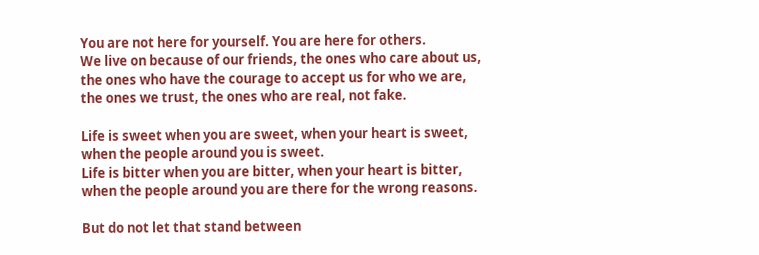You are not here for yourself. You are here for others.
We live on because of our friends, the ones who care about us,
the ones who have the courage to accept us for who we are,
the ones we trust, the ones who are real, not fake.

Life is sweet when you are sweet, when your heart is sweet,
when the people around you is sweet.
Life is bitter when you are bitter, when your heart is bitter,
when the people around you are there for the wrong reasons.

But do not let that stand between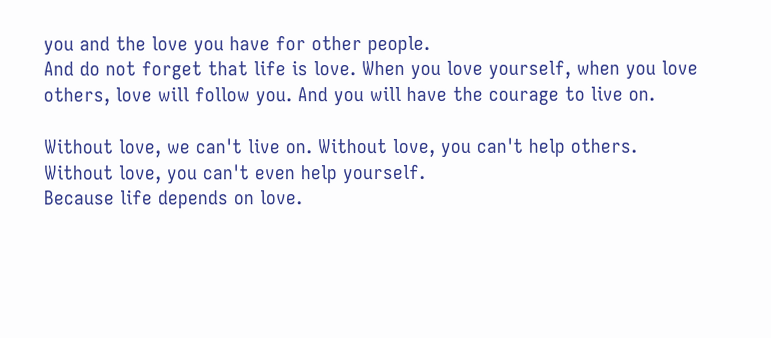you and the love you have for other people.
And do not forget that life is love. When you love yourself, when you love
others, love will follow you. And you will have the courage to live on.

Without love, we can't live on. Without love, you can't help others.
Without love, you can't even help yourself.
Because life depends on love.